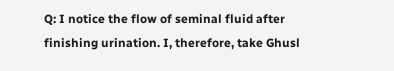Q: I notice the flow of seminal fluid after finishing urination. I, therefore, take Ghusl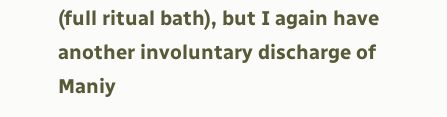(full ritual bath), but I again have another involuntary discharge of Maniy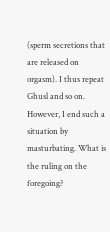(sperm secretions that are released on orgasm). I thus repeat Ghusl and so on. However, I end such a situation by masturbating. What is the ruling on the foregoing?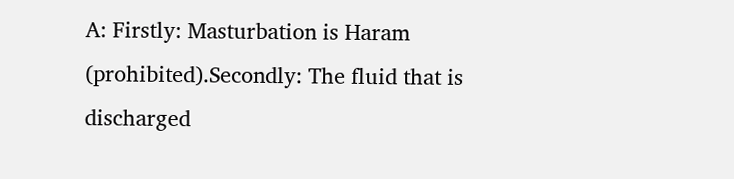A: Firstly: Masturbation is Haram (prohibited).Secondly: The fluid that is discharged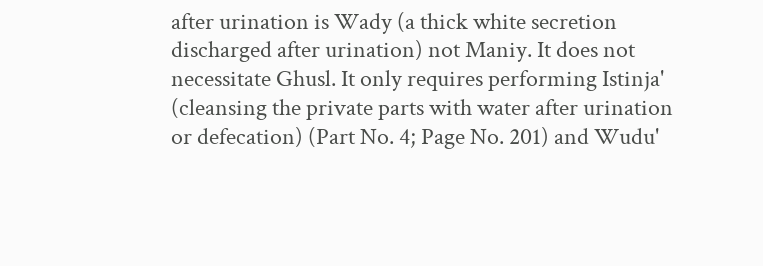after urination is Wady (a thick white secretion discharged after urination) not Maniy. It does not necessitate Ghusl. It only requires performing Istinja' (cleansing the private parts with water after urination or defecation) (Part No. 4; Page No. 201) and Wudu'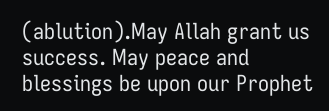(ablution).May Allah grant us success. May peace and blessings be upon our Prophet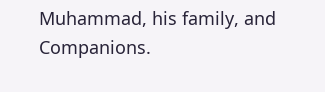Muhammad, his family, and Companions.